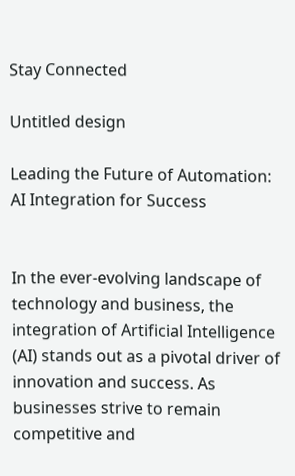Stay Connected

Untitled design

Leading the Future of Automation: AI Integration for Success


In the ever-evolving landscape of technology and business, the integration of Artificial Intelligence (AI) stands out as a pivotal driver of innovation and success. As businesses strive to remain competitive and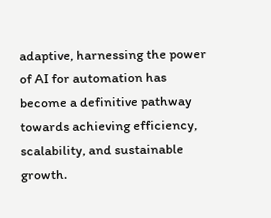adaptive, harnessing the power of AI for automation has become a definitive pathway towards achieving efficiency, scalability, and sustainable growth.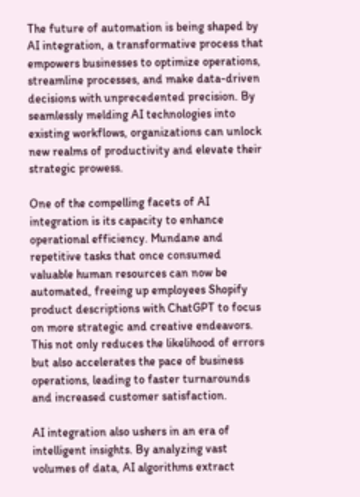The future of automation is being shaped by AI integration, a transformative process that empowers businesses to optimize operations, streamline processes, and make data-driven decisions with unprecedented precision. By seamlessly melding AI technologies into existing workflows, organizations can unlock new realms of productivity and elevate their strategic prowess.

One of the compelling facets of AI integration is its capacity to enhance operational efficiency. Mundane and repetitive tasks that once consumed valuable human resources can now be automated, freeing up employees Shopify product descriptions with ChatGPT to focus on more strategic and creative endeavors. This not only reduces the likelihood of errors but also accelerates the pace of business operations, leading to faster turnarounds and increased customer satisfaction.

AI integration also ushers in an era of intelligent insights. By analyzing vast volumes of data, AI algorithms extract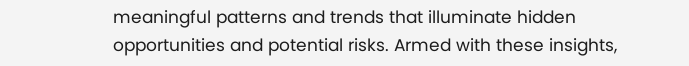meaningful patterns and trends that illuminate hidden opportunities and potential risks. Armed with these insights,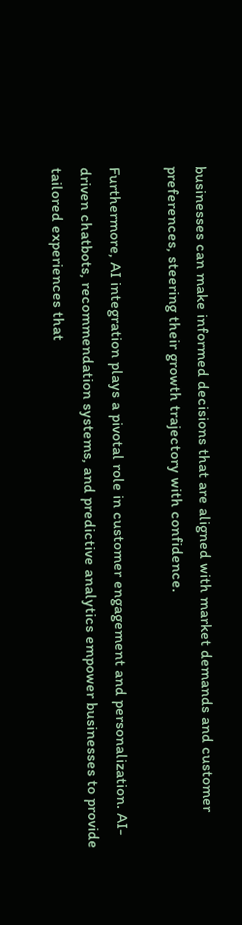businesses can make informed decisions that are aligned with market demands and customer preferences, steering their growth trajectory with confidence.

Furthermore, AI integration plays a pivotal role in customer engagement and personalization. AI-driven chatbots, recommendation systems, and predictive analytics empower businesses to provide tailored experiences that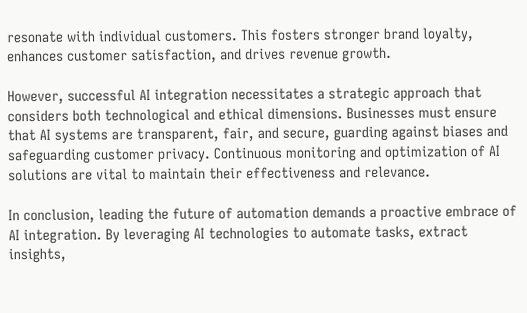resonate with individual customers. This fosters stronger brand loyalty, enhances customer satisfaction, and drives revenue growth.

However, successful AI integration necessitates a strategic approach that considers both technological and ethical dimensions. Businesses must ensure that AI systems are transparent, fair, and secure, guarding against biases and safeguarding customer privacy. Continuous monitoring and optimization of AI solutions are vital to maintain their effectiveness and relevance.

In conclusion, leading the future of automation demands a proactive embrace of AI integration. By leveraging AI technologies to automate tasks, extract insights,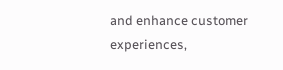and enhance customer experiences,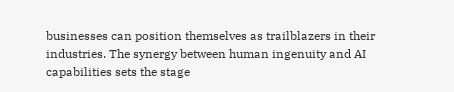businesses can position themselves as trailblazers in their industries. The synergy between human ingenuity and AI capabilities sets the stage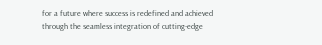for a future where success is redefined and achieved through the seamless integration of cutting-edge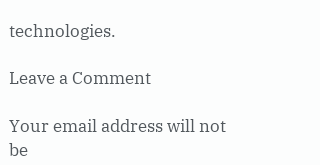technologies.

Leave a Comment

Your email address will not be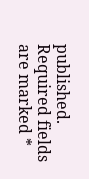published. Required fields are marked *